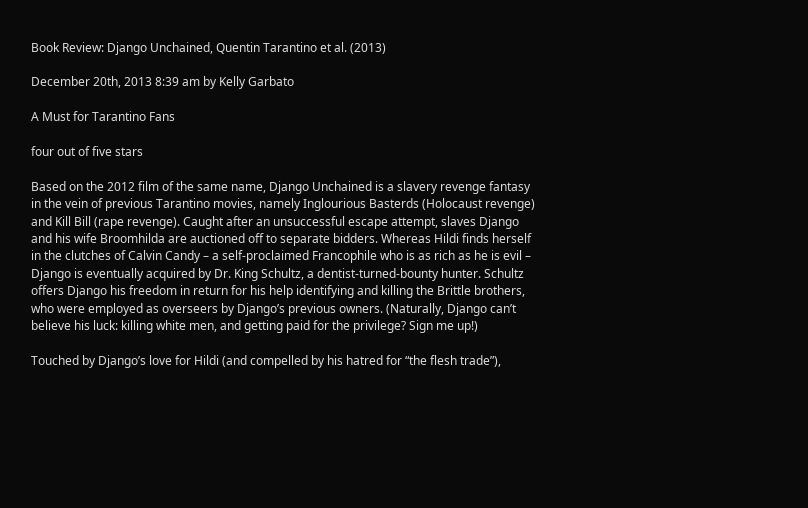Book Review: Django Unchained, Quentin Tarantino et al. (2013)

December 20th, 2013 8:39 am by Kelly Garbato

A Must for Tarantino Fans

four out of five stars

Based on the 2012 film of the same name, Django Unchained is a slavery revenge fantasy in the vein of previous Tarantino movies, namely Inglourious Basterds (Holocaust revenge) and Kill Bill (rape revenge). Caught after an unsuccessful escape attempt, slaves Django and his wife Broomhilda are auctioned off to separate bidders. Whereas Hildi finds herself in the clutches of Calvin Candy – a self-proclaimed Francophile who is as rich as he is evil – Django is eventually acquired by Dr. King Schultz, a dentist-turned-bounty hunter. Schultz offers Django his freedom in return for his help identifying and killing the Brittle brothers, who were employed as overseers by Django’s previous owners. (Naturally, Django can’t believe his luck: killing white men, and getting paid for the privilege? Sign me up!)

Touched by Django’s love for Hildi (and compelled by his hatred for “the flesh trade”),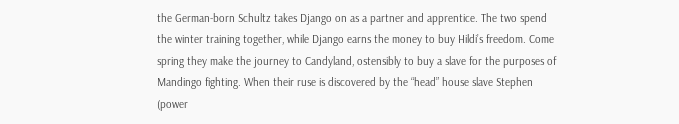the German-born Schultz takes Django on as a partner and apprentice. The two spend the winter training together, while Django earns the money to buy Hildi’s freedom. Come spring they make the journey to Candyland, ostensibly to buy a slave for the purposes of Mandingo fighting. When their ruse is discovered by the “head” house slave Stephen (power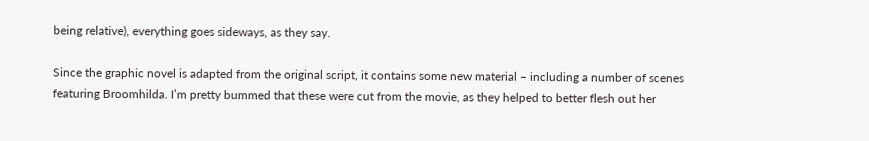being relative), everything goes sideways, as they say.

Since the graphic novel is adapted from the original script, it contains some new material – including a number of scenes featuring Broomhilda. I’m pretty bummed that these were cut from the movie, as they helped to better flesh out her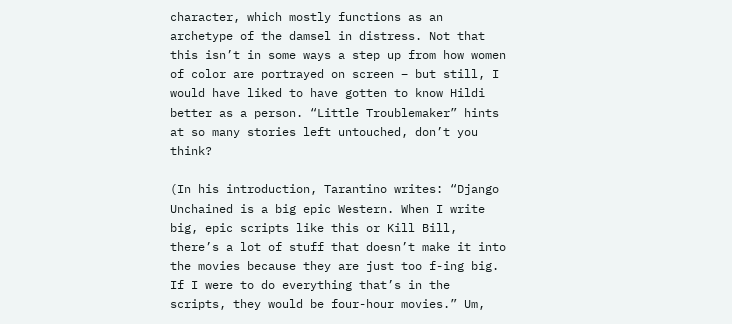character, which mostly functions as an archetype of the damsel in distress. Not that this isn’t in some ways a step up from how women of color are portrayed on screen – but still, I would have liked to have gotten to know Hildi better as a person. “Little Troublemaker” hints at so many stories left untouched, don’t you think?

(In his introduction, Tarantino writes: “Django Unchained is a big epic Western. When I write big, epic scripts like this or Kill Bill, there’s a lot of stuff that doesn’t make it into the movies because they are just too f-ing big. If I were to do everything that’s in the scripts, they would be four-hour movies.” Um,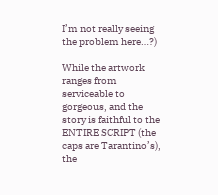I’m not really seeing the problem here…?)

While the artwork ranges from serviceable to gorgeous, and the story is faithful to the ENTIRE SCRIPT (the caps are Tarantino’s), the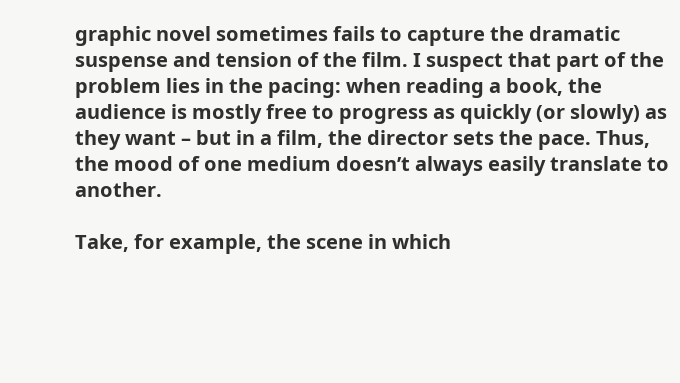graphic novel sometimes fails to capture the dramatic suspense and tension of the film. I suspect that part of the problem lies in the pacing: when reading a book, the audience is mostly free to progress as quickly (or slowly) as they want – but in a film, the director sets the pace. Thus, the mood of one medium doesn’t always easily translate to another.

Take, for example, the scene in which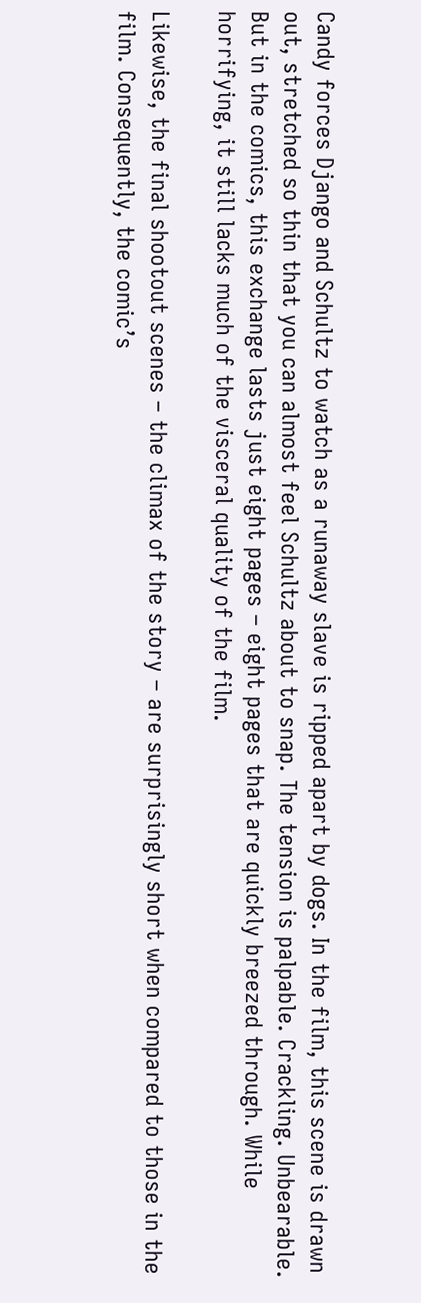Candy forces Django and Schultz to watch as a runaway slave is ripped apart by dogs. In the film, this scene is drawn out, stretched so thin that you can almost feel Schultz about to snap. The tension is palpable. Crackling. Unbearable. But in the comics, this exchange lasts just eight pages – eight pages that are quickly breezed through. While horrifying, it still lacks much of the visceral quality of the film.

Likewise, the final shootout scenes – the climax of the story – are surprisingly short when compared to those in the film. Consequently, the comic’s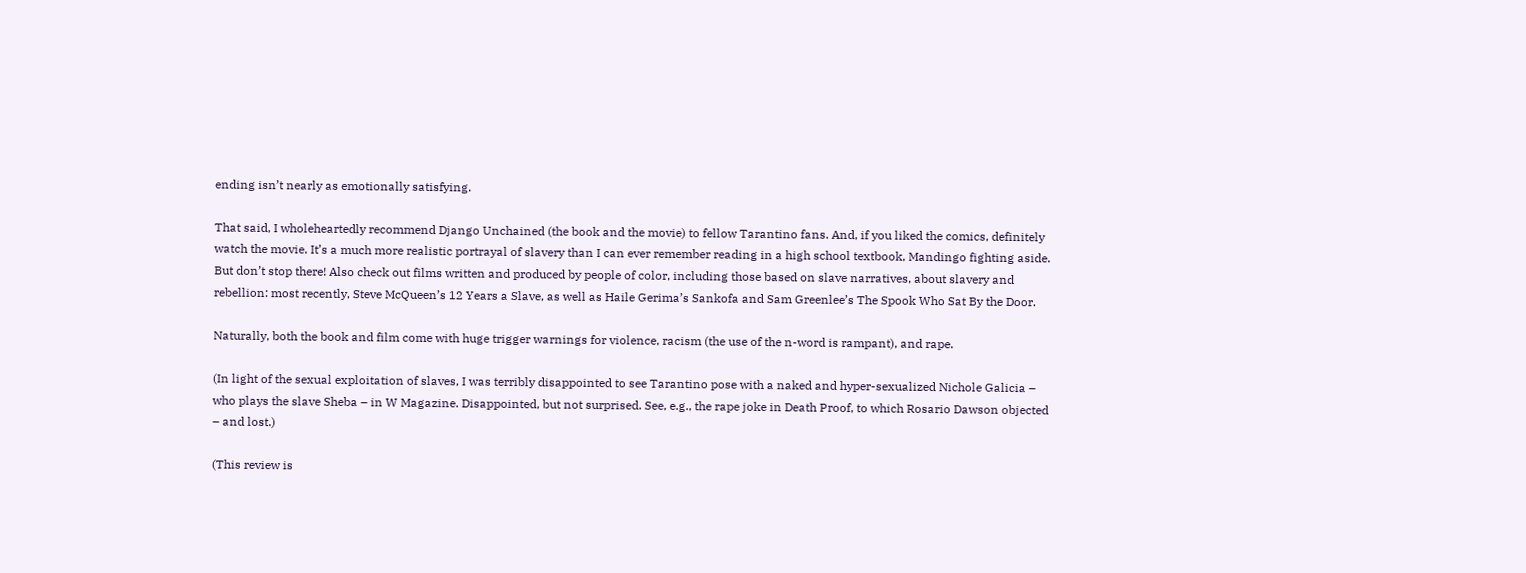ending isn’t nearly as emotionally satisfying.

That said, I wholeheartedly recommend Django Unchained (the book and the movie) to fellow Tarantino fans. And, if you liked the comics, definitely watch the movie. It’s a much more realistic portrayal of slavery than I can ever remember reading in a high school textbook, Mandingo fighting aside. But don’t stop there! Also check out films written and produced by people of color, including those based on slave narratives, about slavery and rebellion: most recently, Steve McQueen’s 12 Years a Slave, as well as Haile Gerima’s Sankofa and Sam Greenlee’s The Spook Who Sat By the Door.

Naturally, both the book and film come with huge trigger warnings for violence, racism (the use of the n-word is rampant), and rape.

(In light of the sexual exploitation of slaves, I was terribly disappointed to see Tarantino pose with a naked and hyper-sexualized Nichole Galicia – who plays the slave Sheba – in W Magazine. Disappointed, but not surprised. See, e.g., the rape joke in Death Proof, to which Rosario Dawson objected – and lost.)

(This review is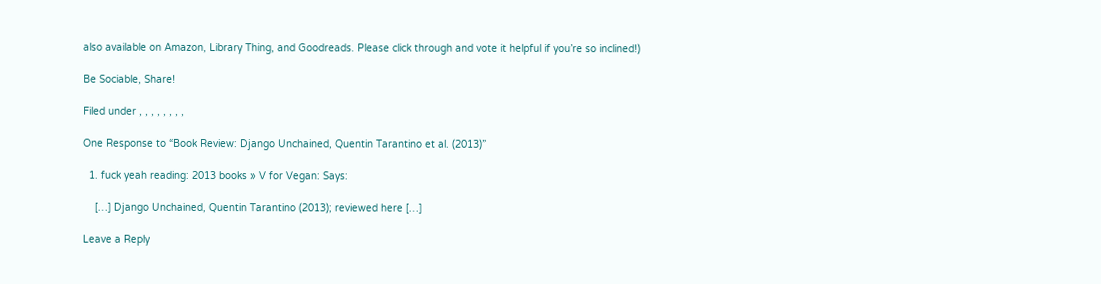also available on Amazon, Library Thing, and Goodreads. Please click through and vote it helpful if you’re so inclined!)

Be Sociable, Share!

Filed under , , , , , , , ,

One Response to “Book Review: Django Unchained, Quentin Tarantino et al. (2013)”

  1. fuck yeah reading: 2013 books » V for Vegan: Says:

    […] Django Unchained, Quentin Tarantino (2013); reviewed here […]

Leave a Reply